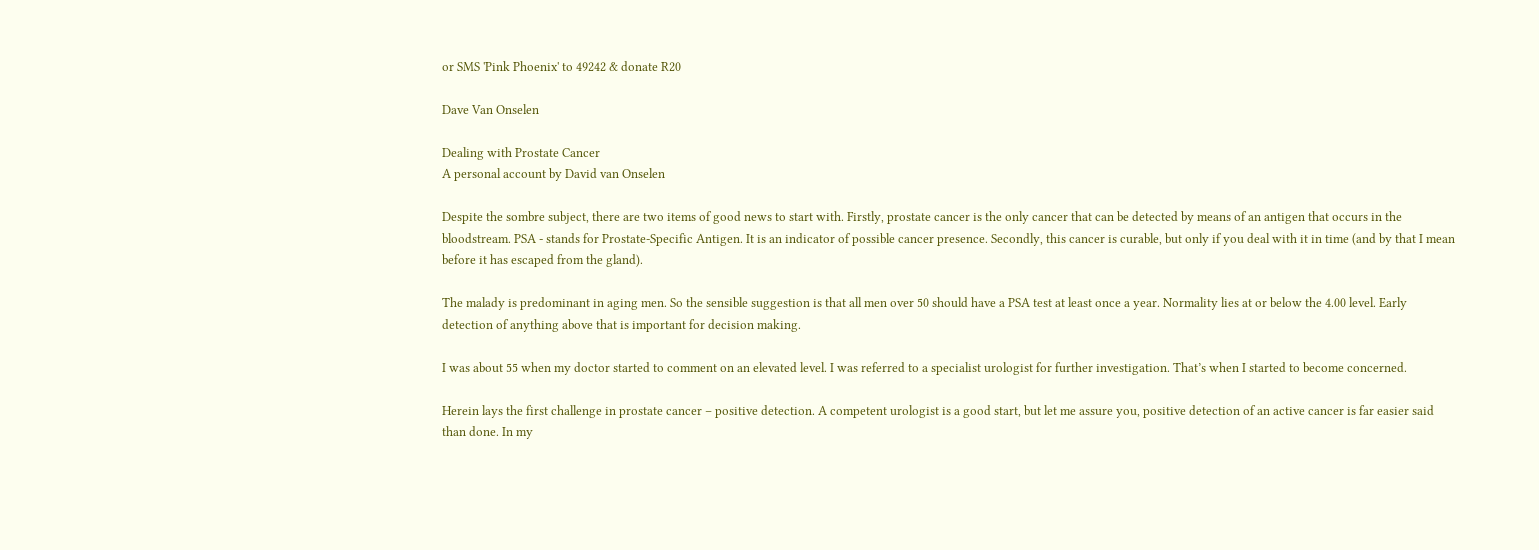or SMS 'Pink Phoenix' to 49242 & donate R20

Dave Van Onselen

Dealing with Prostate Cancer
A personal account by David van Onselen

Despite the sombre subject, there are two items of good news to start with. Firstly, prostate cancer is the only cancer that can be detected by means of an antigen that occurs in the bloodstream. PSA - stands for Prostate-Specific Antigen. It is an indicator of possible cancer presence. Secondly, this cancer is curable, but only if you deal with it in time (and by that I mean before it has escaped from the gland).

The malady is predominant in aging men. So the sensible suggestion is that all men over 50 should have a PSA test at least once a year. Normality lies at or below the 4.00 level. Early detection of anything above that is important for decision making.

I was about 55 when my doctor started to comment on an elevated level. I was referred to a specialist urologist for further investigation. That’s when I started to become concerned.

Herein lays the first challenge in prostate cancer – positive detection. A competent urologist is a good start, but let me assure you, positive detection of an active cancer is far easier said than done. In my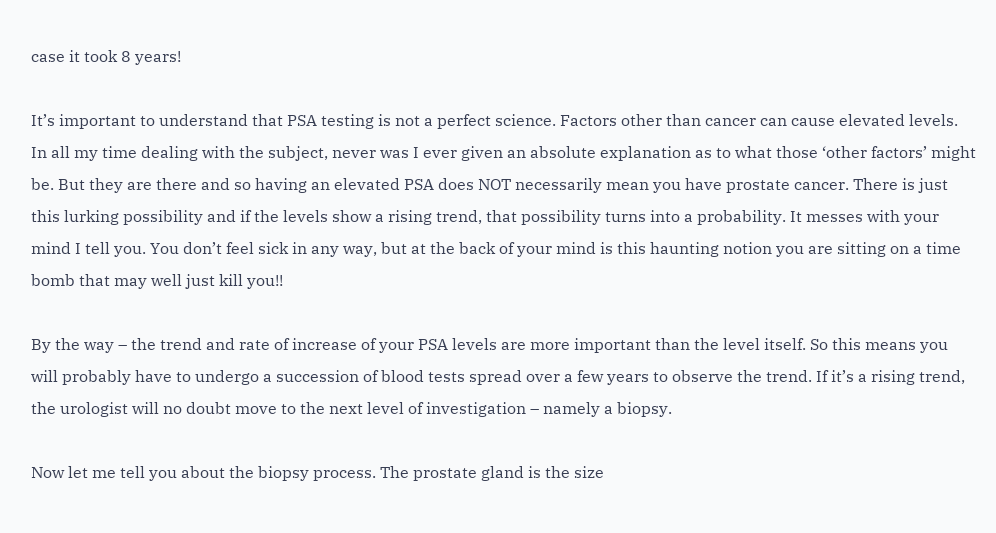case it took 8 years!

It’s important to understand that PSA testing is not a perfect science. Factors other than cancer can cause elevated levels. In all my time dealing with the subject, never was I ever given an absolute explanation as to what those ‘other factors’ might be. But they are there and so having an elevated PSA does NOT necessarily mean you have prostate cancer. There is just this lurking possibility and if the levels show a rising trend, that possibility turns into a probability. It messes with your mind I tell you. You don’t feel sick in any way, but at the back of your mind is this haunting notion you are sitting on a time bomb that may well just kill you!!

By the way – the trend and rate of increase of your PSA levels are more important than the level itself. So this means you will probably have to undergo a succession of blood tests spread over a few years to observe the trend. If it’s a rising trend, the urologist will no doubt move to the next level of investigation – namely a biopsy.

Now let me tell you about the biopsy process. The prostate gland is the size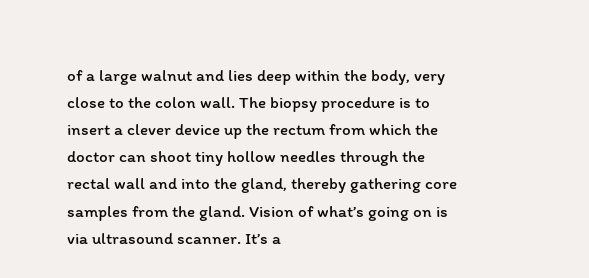of a large walnut and lies deep within the body, very close to the colon wall. The biopsy procedure is to insert a clever device up the rectum from which the doctor can shoot tiny hollow needles through the rectal wall and into the gland, thereby gathering core samples from the gland. Vision of what’s going on is via ultrasound scanner. It’s a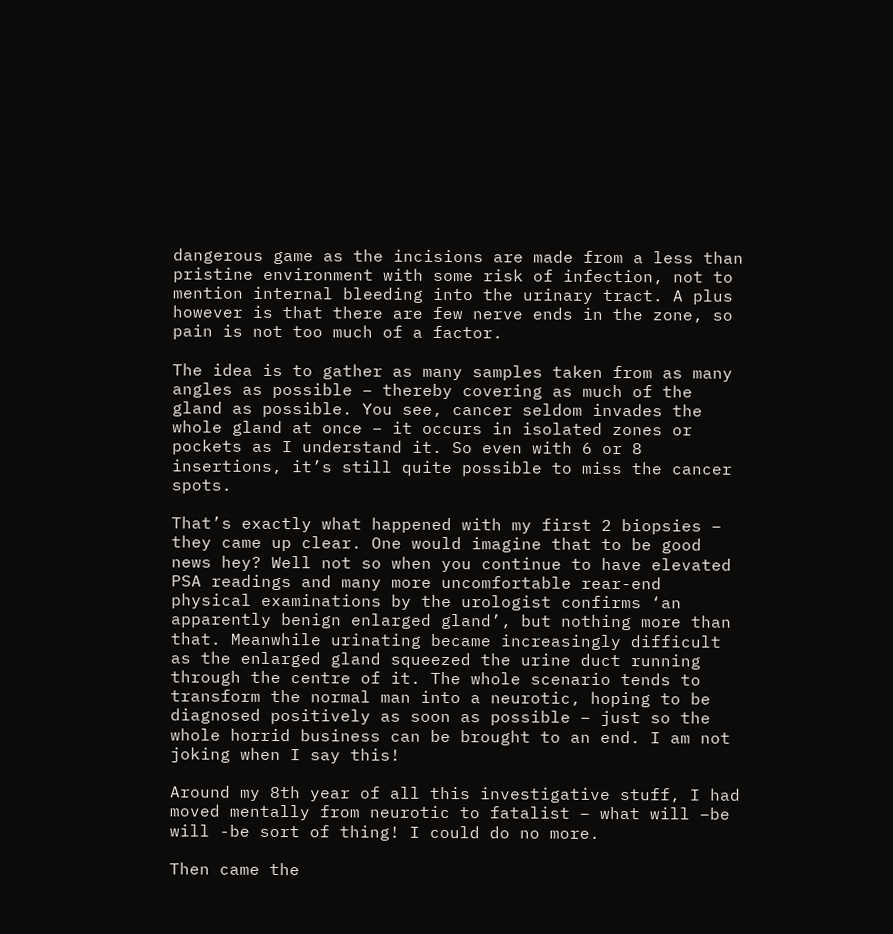dangerous game as the incisions are made from a less than pristine environment with some risk of infection, not to mention internal bleeding into the urinary tract. A plus however is that there are few nerve ends in the zone, so pain is not too much of a factor.

The idea is to gather as many samples taken from as many angles as possible – thereby covering as much of the gland as possible. You see, cancer seldom invades the whole gland at once – it occurs in isolated zones or pockets as I understand it. So even with 6 or 8 insertions, it’s still quite possible to miss the cancer spots.

That’s exactly what happened with my first 2 biopsies – they came up clear. One would imagine that to be good news hey? Well not so when you continue to have elevated PSA readings and many more uncomfortable rear-end physical examinations by the urologist confirms ‘an apparently benign enlarged gland’, but nothing more than that. Meanwhile urinating became increasingly difficult as the enlarged gland squeezed the urine duct running through the centre of it. The whole scenario tends to transform the normal man into a neurotic, hoping to be diagnosed positively as soon as possible – just so the whole horrid business can be brought to an end. I am not joking when I say this!

Around my 8th year of all this investigative stuff, I had moved mentally from neurotic to fatalist – what will –be will -be sort of thing! I could do no more.

Then came the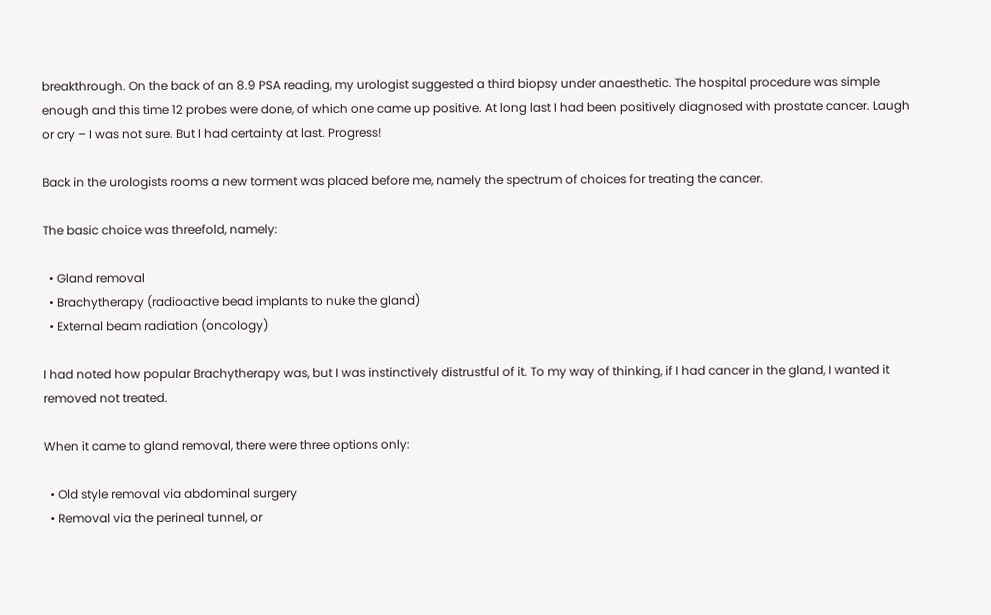breakthrough. On the back of an 8.9 PSA reading, my urologist suggested a third biopsy under anaesthetic. The hospital procedure was simple enough and this time 12 probes were done, of which one came up positive. At long last I had been positively diagnosed with prostate cancer. Laugh or cry – I was not sure. But I had certainty at last. Progress!

Back in the urologists rooms a new torment was placed before me, namely the spectrum of choices for treating the cancer.

The basic choice was threefold, namely:

  • Gland removal
  • Brachytherapy (radioactive bead implants to nuke the gland)
  • External beam radiation (oncology)

I had noted how popular Brachytherapy was, but I was instinctively distrustful of it. To my way of thinking, if I had cancer in the gland, I wanted it removed not treated.

When it came to gland removal, there were three options only:

  • Old style removal via abdominal surgery
  • Removal via the perineal tunnel, or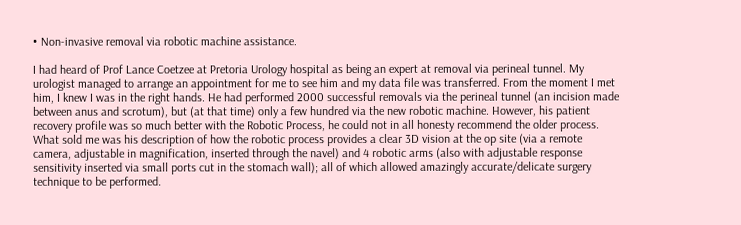• Non-invasive removal via robotic machine assistance.

I had heard of Prof Lance Coetzee at Pretoria Urology hospital as being an expert at removal via perineal tunnel. My urologist managed to arrange an appointment for me to see him and my data file was transferred. From the moment I met him, I knew I was in the right hands. He had performed 2000 successful removals via the perineal tunnel (an incision made between anus and scrotum), but (at that time) only a few hundred via the new robotic machine. However, his patient recovery profile was so much better with the Robotic Process, he could not in all honesty recommend the older process. What sold me was his description of how the robotic process provides a clear 3D vision at the op site (via a remote camera, adjustable in magnification, inserted through the navel) and 4 robotic arms (also with adjustable response sensitivity inserted via small ports cut in the stomach wall); all of which allowed amazingly accurate/delicate surgery technique to be performed.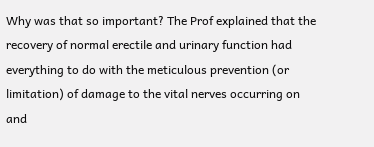Why was that so important? The Prof explained that the recovery of normal erectile and urinary function had everything to do with the meticulous prevention (or limitation) of damage to the vital nerves occurring on and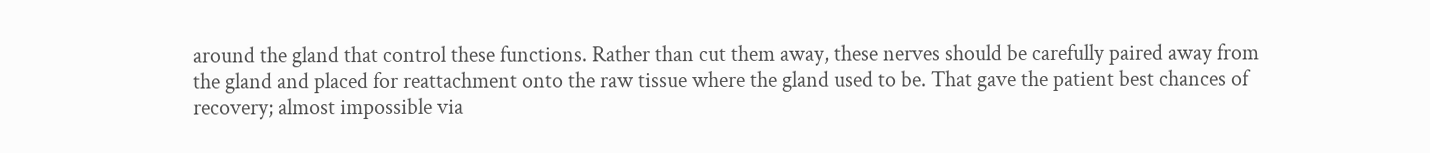around the gland that control these functions. Rather than cut them away, these nerves should be carefully paired away from the gland and placed for reattachment onto the raw tissue where the gland used to be. That gave the patient best chances of recovery; almost impossible via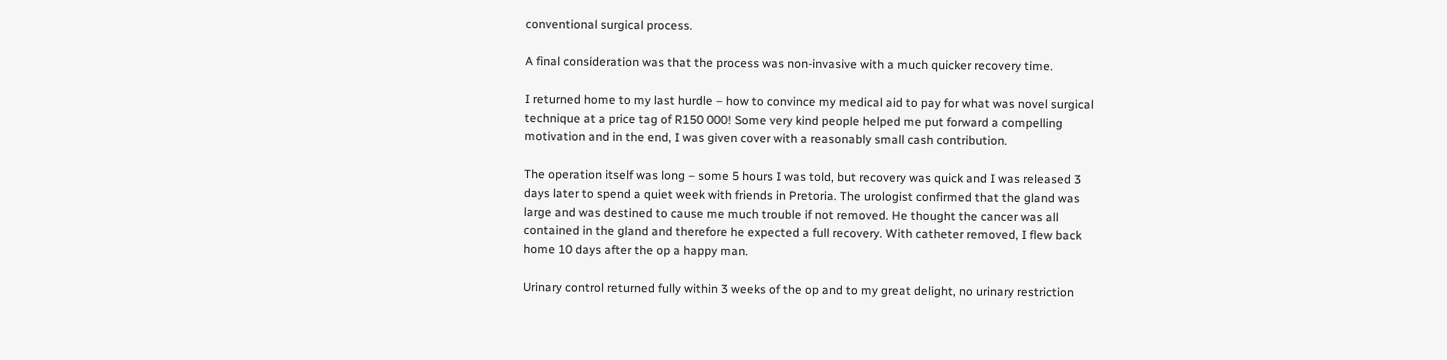conventional surgical process.

A final consideration was that the process was non-invasive with a much quicker recovery time.

I returned home to my last hurdle – how to convince my medical aid to pay for what was novel surgical technique at a price tag of R150 000! Some very kind people helped me put forward a compelling motivation and in the end, I was given cover with a reasonably small cash contribution.

The operation itself was long – some 5 hours I was told, but recovery was quick and I was released 3 days later to spend a quiet week with friends in Pretoria. The urologist confirmed that the gland was large and was destined to cause me much trouble if not removed. He thought the cancer was all contained in the gland and therefore he expected a full recovery. With catheter removed, I flew back home 10 days after the op a happy man.

Urinary control returned fully within 3 weeks of the op and to my great delight, no urinary restriction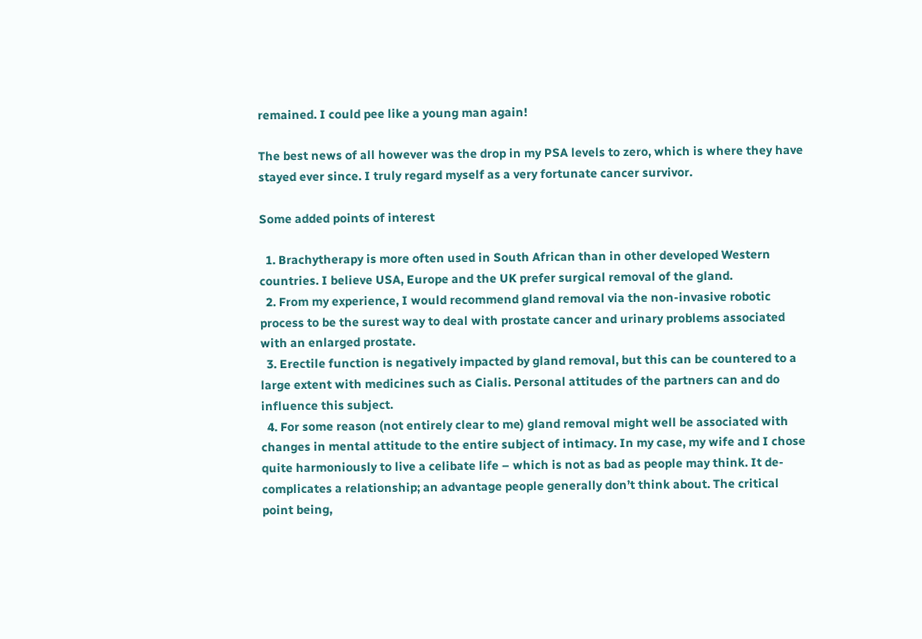remained. I could pee like a young man again!

The best news of all however was the drop in my PSA levels to zero, which is where they have stayed ever since. I truly regard myself as a very fortunate cancer survivor.

Some added points of interest

  1. Brachytherapy is more often used in South African than in other developed Western countries. I believe USA, Europe and the UK prefer surgical removal of the gland.
  2. From my experience, I would recommend gland removal via the non-invasive robotic process to be the surest way to deal with prostate cancer and urinary problems associated with an enlarged prostate.
  3. Erectile function is negatively impacted by gland removal, but this can be countered to a large extent with medicines such as Cialis. Personal attitudes of the partners can and do influence this subject.
  4. For some reason (not entirely clear to me) gland removal might well be associated with changes in mental attitude to the entire subject of intimacy. In my case, my wife and I chose quite harmoniously to live a celibate life – which is not as bad as people may think. It de-complicates a relationship; an advantage people generally don’t think about. The critical point being,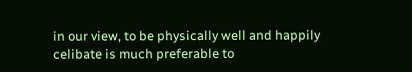in our view, to be physically well and happily celibate is much preferable to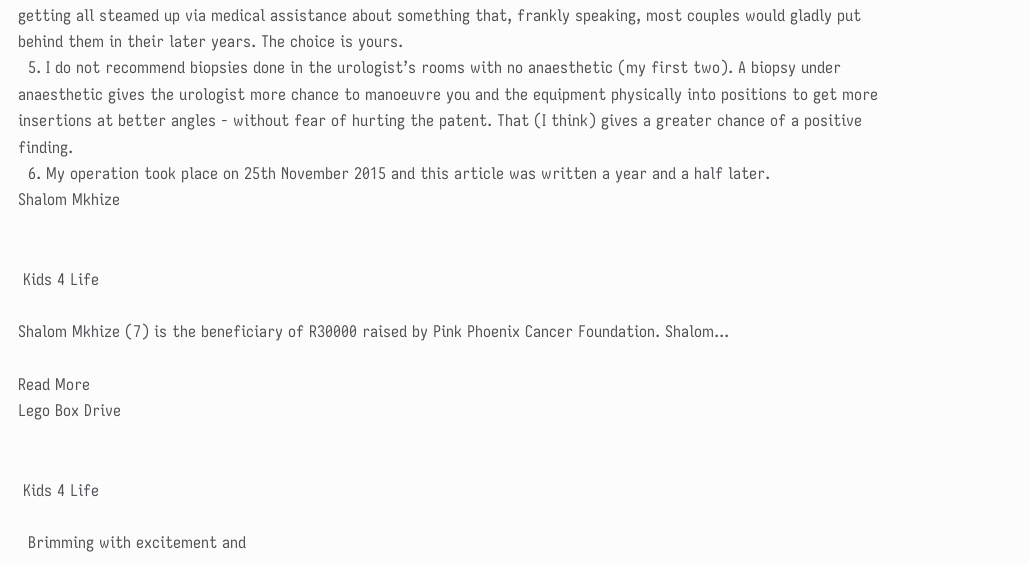getting all steamed up via medical assistance about something that, frankly speaking, most couples would gladly put behind them in their later years. The choice is yours.
  5. I do not recommend biopsies done in the urologist’s rooms with no anaesthetic (my first two). A biopsy under anaesthetic gives the urologist more chance to manoeuvre you and the equipment physically into positions to get more insertions at better angles - without fear of hurting the patent. That (I think) gives a greater chance of a positive finding.
  6. My operation took place on 25th November 2015 and this article was written a year and a half later.
Shalom Mkhize


 Kids 4 Life

Shalom Mkhize (7) is the beneficiary of R30000 raised by Pink Phoenix Cancer Foundation. Shalom...

Read More
Lego Box Drive


 Kids 4 Life

  Brimming with excitement and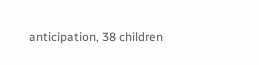anticipation, 38 children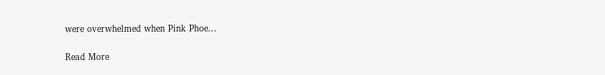were overwhelmed when Pink Phoe...

Read More